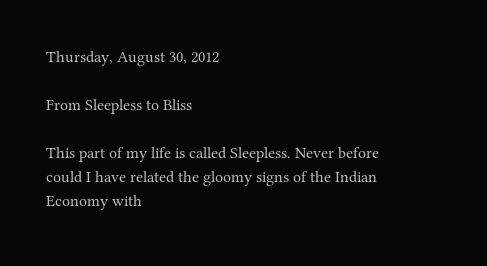Thursday, August 30, 2012

From Sleepless to Bliss

This part of my life is called Sleepless. Never before could I have related the gloomy signs of the Indian Economy with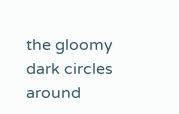the gloomy dark circles around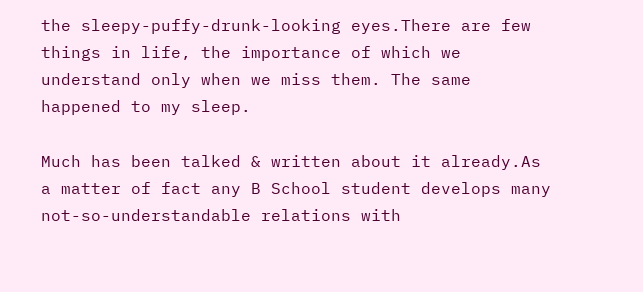the sleepy-puffy-drunk-looking eyes.There are few things in life, the importance of which we understand only when we miss them. The same happened to my sleep.

Much has been talked & written about it already.As a matter of fact any B School student develops many not-so-understandable relations with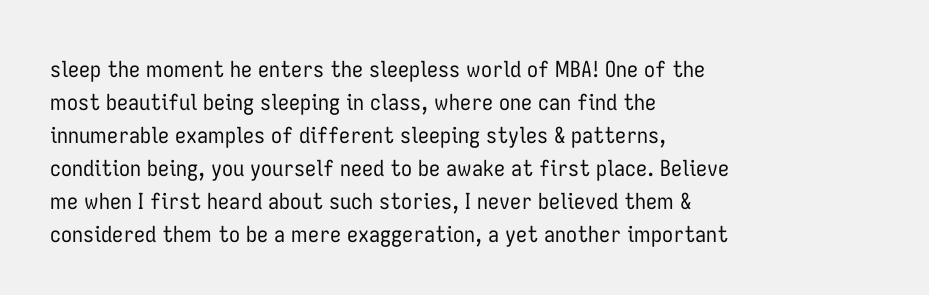sleep the moment he enters the sleepless world of MBA! One of the most beautiful being sleeping in class, where one can find the innumerable examples of different sleeping styles & patterns, condition being, you yourself need to be awake at first place. Believe me when I first heard about such stories, I never believed them & considered them to be a mere exaggeration, a yet another important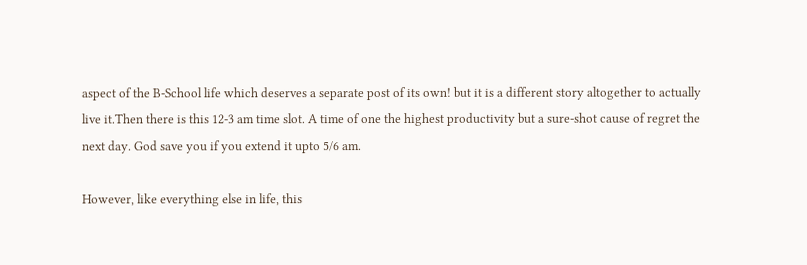aspect of the B-School life which deserves a separate post of its own! but it is a different story altogether to actually live it.Then there is this 12-3 am time slot. A time of one the highest productivity but a sure-shot cause of regret the next day. God save you if you extend it upto 5/6 am.

However, like everything else in life, this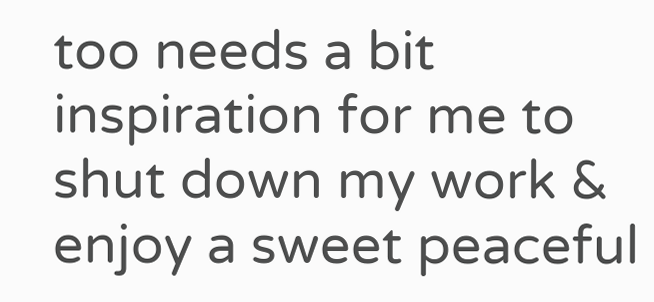too needs a bit inspiration for me to shut down my work & enjoy a sweet peaceful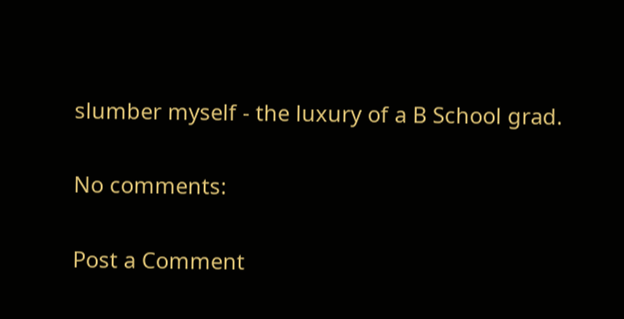slumber myself - the luxury of a B School grad.

No comments:

Post a Comment